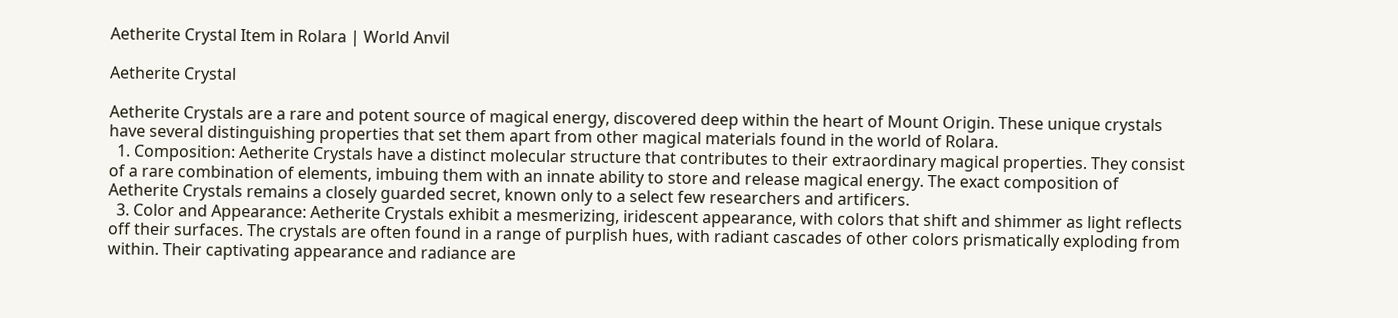Aetherite Crystal Item in Rolara | World Anvil

Aetherite Crystal

Aetherite Crystals are a rare and potent source of magical energy, discovered deep within the heart of Mount Origin. These unique crystals have several distinguishing properties that set them apart from other magical materials found in the world of Rolara.
  1. Composition: Aetherite Crystals have a distinct molecular structure that contributes to their extraordinary magical properties. They consist of a rare combination of elements, imbuing them with an innate ability to store and release magical energy. The exact composition of Aetherite Crystals remains a closely guarded secret, known only to a select few researchers and artificers.
  3. Color and Appearance: Aetherite Crystals exhibit a mesmerizing, iridescent appearance, with colors that shift and shimmer as light reflects off their surfaces. The crystals are often found in a range of purplish hues, with radiant cascades of other colors prismatically exploding from within. Their captivating appearance and radiance are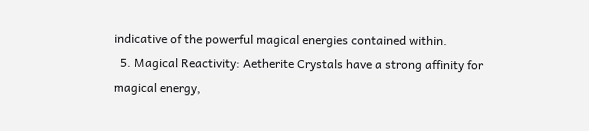indicative of the powerful magical energies contained within.
  5. Magical Reactivity: Aetherite Crystals have a strong affinity for magical energy,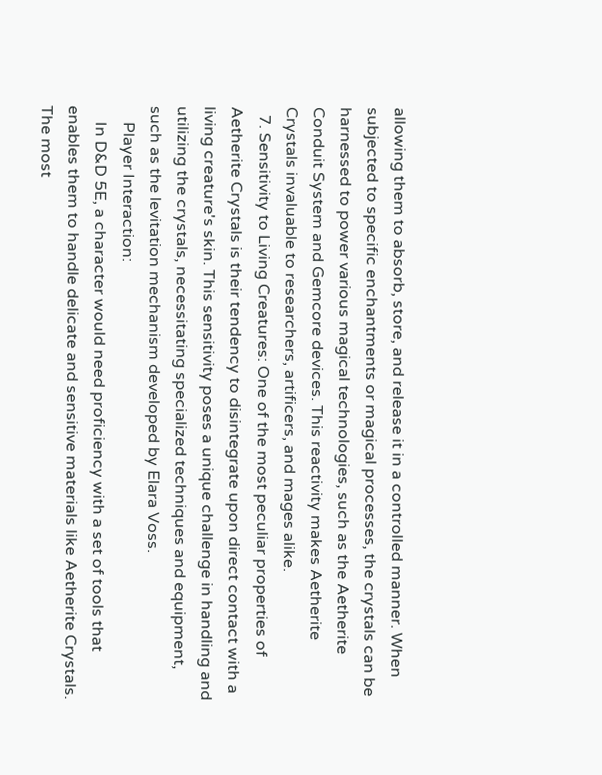allowing them to absorb, store, and release it in a controlled manner. When subjected to specific enchantments or magical processes, the crystals can be harnessed to power various magical technologies, such as the Aetherite Conduit System and Gemcore devices. This reactivity makes Aetherite Crystals invaluable to researchers, artificers, and mages alike.
  7. Sensitivity to Living Creatures: One of the most peculiar properties of Aetherite Crystals is their tendency to disintegrate upon direct contact with a living creature's skin. This sensitivity poses a unique challenge in handling and utilizing the crystals, necessitating specialized techniques and equipment, such as the levitation mechanism developed by Elara Voss.
    Player Interaction:
    In D&D 5E, a character would need proficiency with a set of tools that enables them to handle delicate and sensitive materials like Aetherite Crystals. The most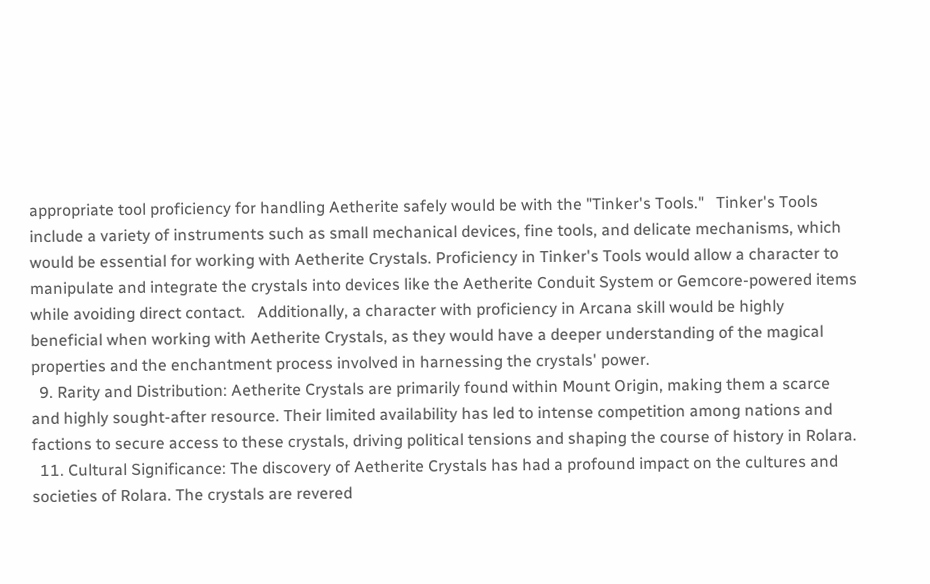appropriate tool proficiency for handling Aetherite safely would be with the "Tinker's Tools."   Tinker's Tools include a variety of instruments such as small mechanical devices, fine tools, and delicate mechanisms, which would be essential for working with Aetherite Crystals. Proficiency in Tinker's Tools would allow a character to manipulate and integrate the crystals into devices like the Aetherite Conduit System or Gemcore-powered items while avoiding direct contact.   Additionally, a character with proficiency in Arcana skill would be highly beneficial when working with Aetherite Crystals, as they would have a deeper understanding of the magical properties and the enchantment process involved in harnessing the crystals' power.
  9. Rarity and Distribution: Aetherite Crystals are primarily found within Mount Origin, making them a scarce and highly sought-after resource. Their limited availability has led to intense competition among nations and factions to secure access to these crystals, driving political tensions and shaping the course of history in Rolara.
  11. Cultural Significance: The discovery of Aetherite Crystals has had a profound impact on the cultures and societies of Rolara. The crystals are revered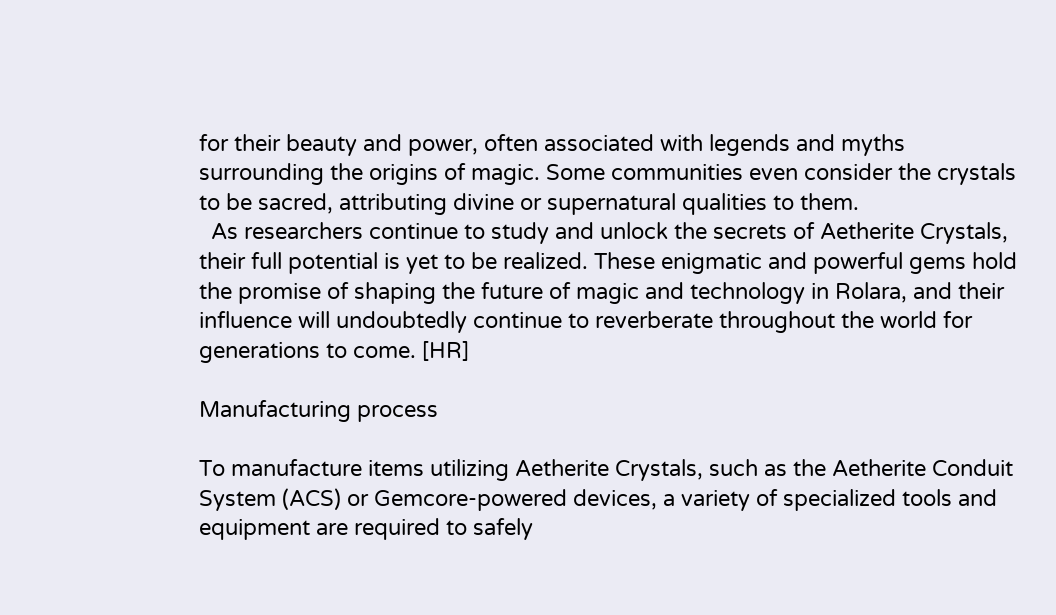for their beauty and power, often associated with legends and myths surrounding the origins of magic. Some communities even consider the crystals to be sacred, attributing divine or supernatural qualities to them.
  As researchers continue to study and unlock the secrets of Aetherite Crystals, their full potential is yet to be realized. These enigmatic and powerful gems hold the promise of shaping the future of magic and technology in Rolara, and their influence will undoubtedly continue to reverberate throughout the world for generations to come. [HR]

Manufacturing process

To manufacture items utilizing Aetherite Crystals, such as the Aetherite Conduit System (ACS) or Gemcore-powered devices, a variety of specialized tools and equipment are required to safely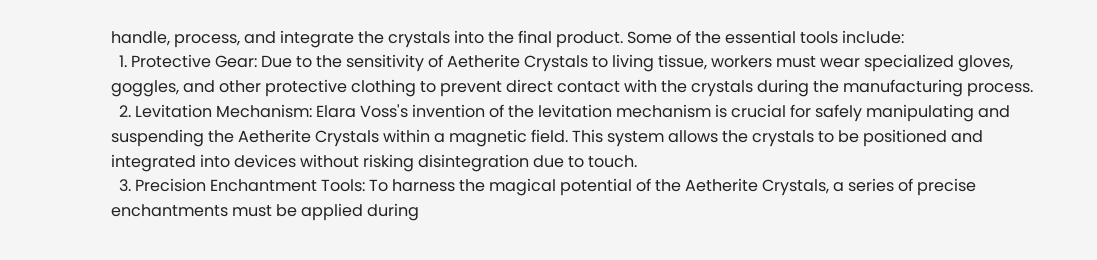handle, process, and integrate the crystals into the final product. Some of the essential tools include:
  1. Protective Gear: Due to the sensitivity of Aetherite Crystals to living tissue, workers must wear specialized gloves, goggles, and other protective clothing to prevent direct contact with the crystals during the manufacturing process.
  2. Levitation Mechanism: Elara Voss's invention of the levitation mechanism is crucial for safely manipulating and suspending the Aetherite Crystals within a magnetic field. This system allows the crystals to be positioned and integrated into devices without risking disintegration due to touch.
  3. Precision Enchantment Tools: To harness the magical potential of the Aetherite Crystals, a series of precise enchantments must be applied during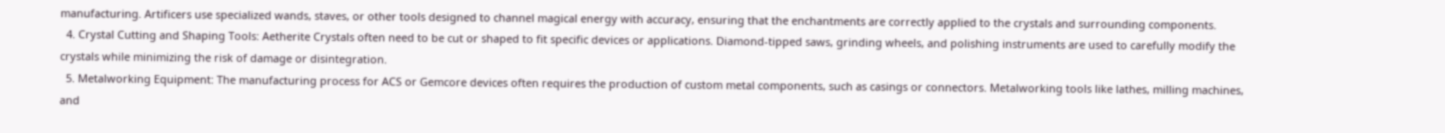manufacturing. Artificers use specialized wands, staves, or other tools designed to channel magical energy with accuracy, ensuring that the enchantments are correctly applied to the crystals and surrounding components.
  4. Crystal Cutting and Shaping Tools: Aetherite Crystals often need to be cut or shaped to fit specific devices or applications. Diamond-tipped saws, grinding wheels, and polishing instruments are used to carefully modify the crystals while minimizing the risk of damage or disintegration.
  5. Metalworking Equipment: The manufacturing process for ACS or Gemcore devices often requires the production of custom metal components, such as casings or connectors. Metalworking tools like lathes, milling machines, and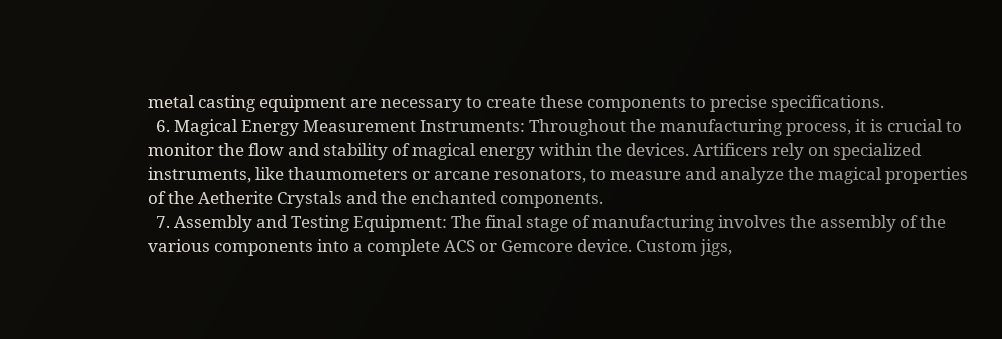metal casting equipment are necessary to create these components to precise specifications.
  6. Magical Energy Measurement Instruments: Throughout the manufacturing process, it is crucial to monitor the flow and stability of magical energy within the devices. Artificers rely on specialized instruments, like thaumometers or arcane resonators, to measure and analyze the magical properties of the Aetherite Crystals and the enchanted components.
  7. Assembly and Testing Equipment: The final stage of manufacturing involves the assembly of the various components into a complete ACS or Gemcore device. Custom jigs,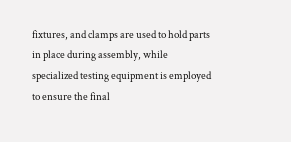fixtures, and clamps are used to hold parts in place during assembly, while specialized testing equipment is employed to ensure the final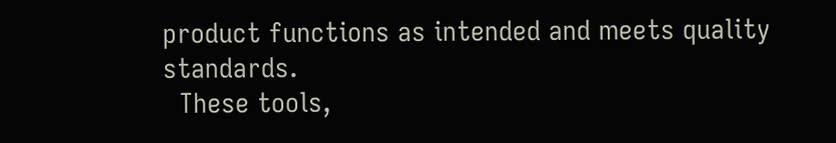product functions as intended and meets quality standards.
  These tools,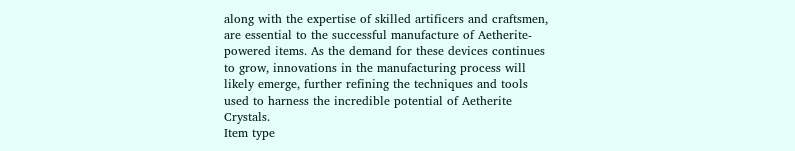along with the expertise of skilled artificers and craftsmen, are essential to the successful manufacture of Aetherite-powered items. As the demand for these devices continues to grow, innovations in the manufacturing process will likely emerge, further refining the techniques and tools used to harness the incredible potential of Aetherite Crystals.
Item type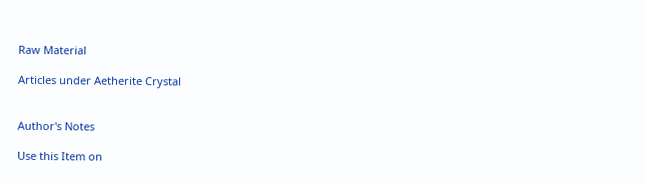Raw Material

Articles under Aetherite Crystal


Author's Notes

Use this Item on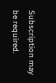Subscription may be required.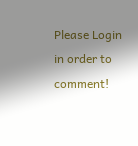Please Login in order to comment!